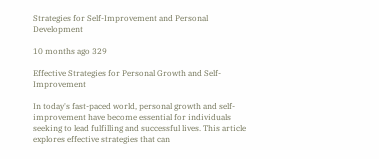Strategies for Self-Improvement and Personal Development

10 months ago 329

Effective Strategies for Personal Growth and Self-Improvement

In today's fast-paced world, personal growth and self-improvement have become essential for individuals seeking to lead fulfilling and successful lives. This article explores effective strategies that can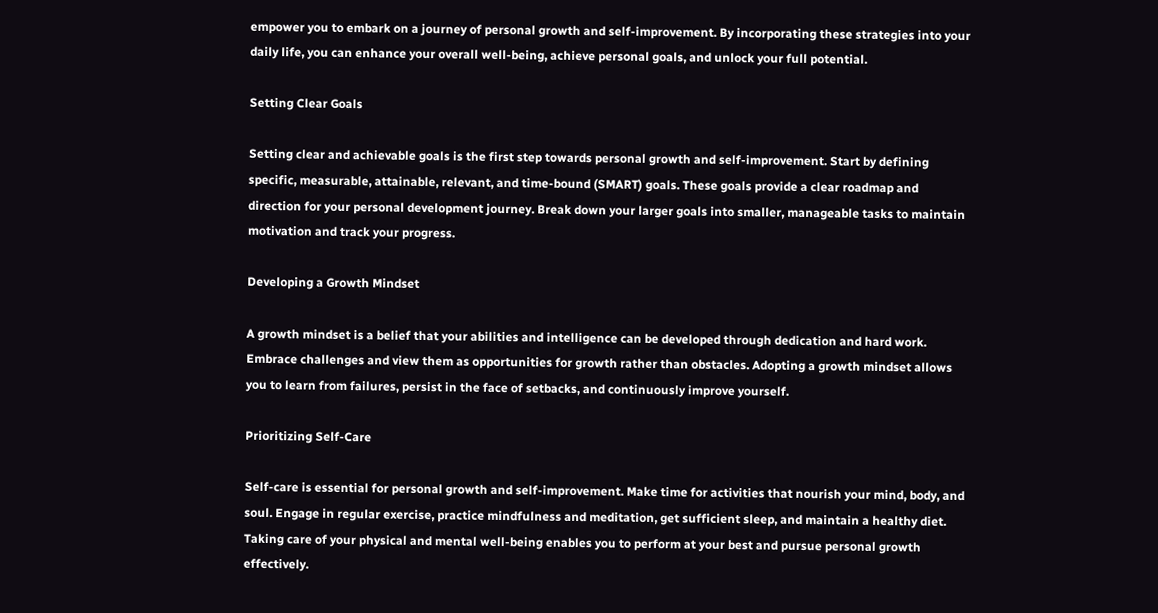empower you to embark on a journey of personal growth and self-improvement. By incorporating these strategies into your daily life, you can enhance your overall well-being, achieve personal goals, and unlock your full potential.

Setting Clear Goals

Setting clear and achievable goals is the first step towards personal growth and self-improvement. Start by defining specific, measurable, attainable, relevant, and time-bound (SMART) goals. These goals provide a clear roadmap and direction for your personal development journey. Break down your larger goals into smaller, manageable tasks to maintain motivation and track your progress.

Developing a Growth Mindset

A growth mindset is a belief that your abilities and intelligence can be developed through dedication and hard work. Embrace challenges and view them as opportunities for growth rather than obstacles. Adopting a growth mindset allows you to learn from failures, persist in the face of setbacks, and continuously improve yourself.

Prioritizing Self-Care

Self-care is essential for personal growth and self-improvement. Make time for activities that nourish your mind, body, and soul. Engage in regular exercise, practice mindfulness and meditation, get sufficient sleep, and maintain a healthy diet. Taking care of your physical and mental well-being enables you to perform at your best and pursue personal growth effectively.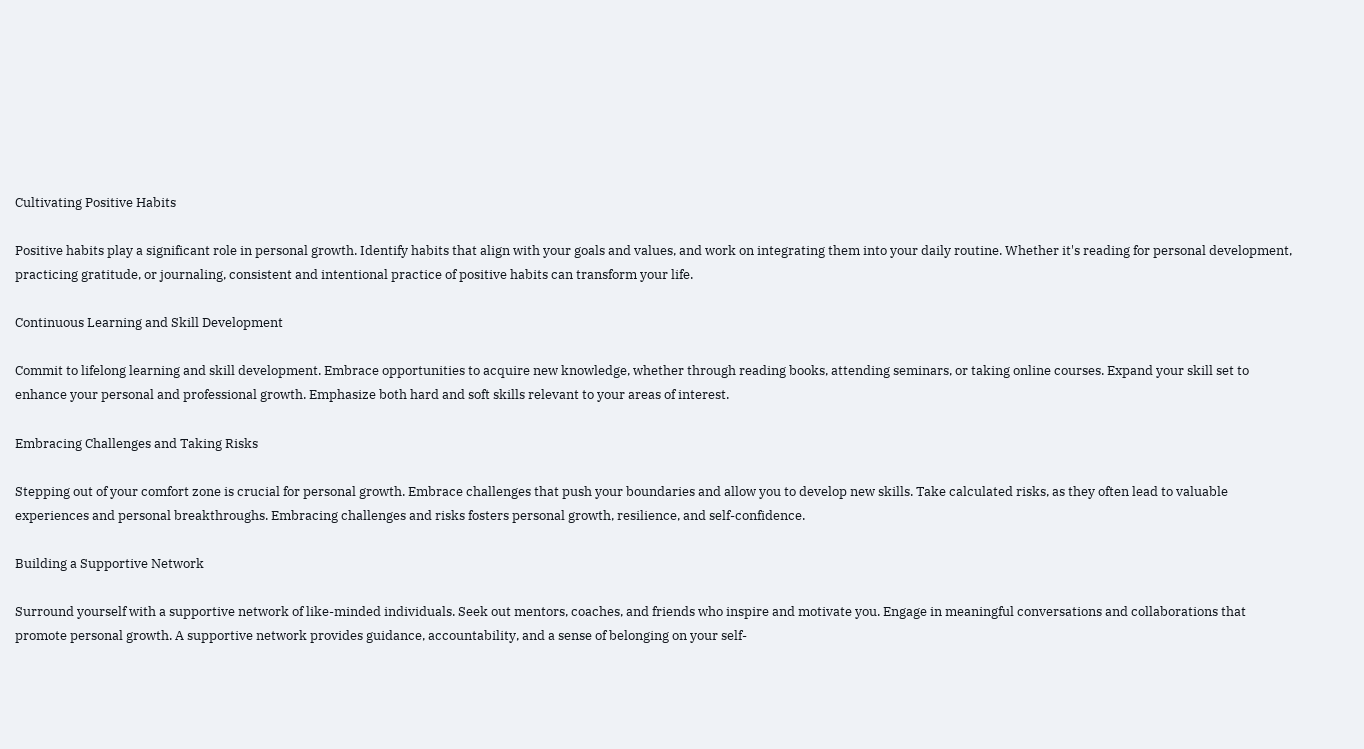Cultivating Positive Habits

Positive habits play a significant role in personal growth. Identify habits that align with your goals and values, and work on integrating them into your daily routine. Whether it's reading for personal development, practicing gratitude, or journaling, consistent and intentional practice of positive habits can transform your life.

Continuous Learning and Skill Development

Commit to lifelong learning and skill development. Embrace opportunities to acquire new knowledge, whether through reading books, attending seminars, or taking online courses. Expand your skill set to enhance your personal and professional growth. Emphasize both hard and soft skills relevant to your areas of interest.

Embracing Challenges and Taking Risks

Stepping out of your comfort zone is crucial for personal growth. Embrace challenges that push your boundaries and allow you to develop new skills. Take calculated risks, as they often lead to valuable experiences and personal breakthroughs. Embracing challenges and risks fosters personal growth, resilience, and self-confidence.

Building a Supportive Network

Surround yourself with a supportive network of like-minded individuals. Seek out mentors, coaches, and friends who inspire and motivate you. Engage in meaningful conversations and collaborations that promote personal growth. A supportive network provides guidance, accountability, and a sense of belonging on your self-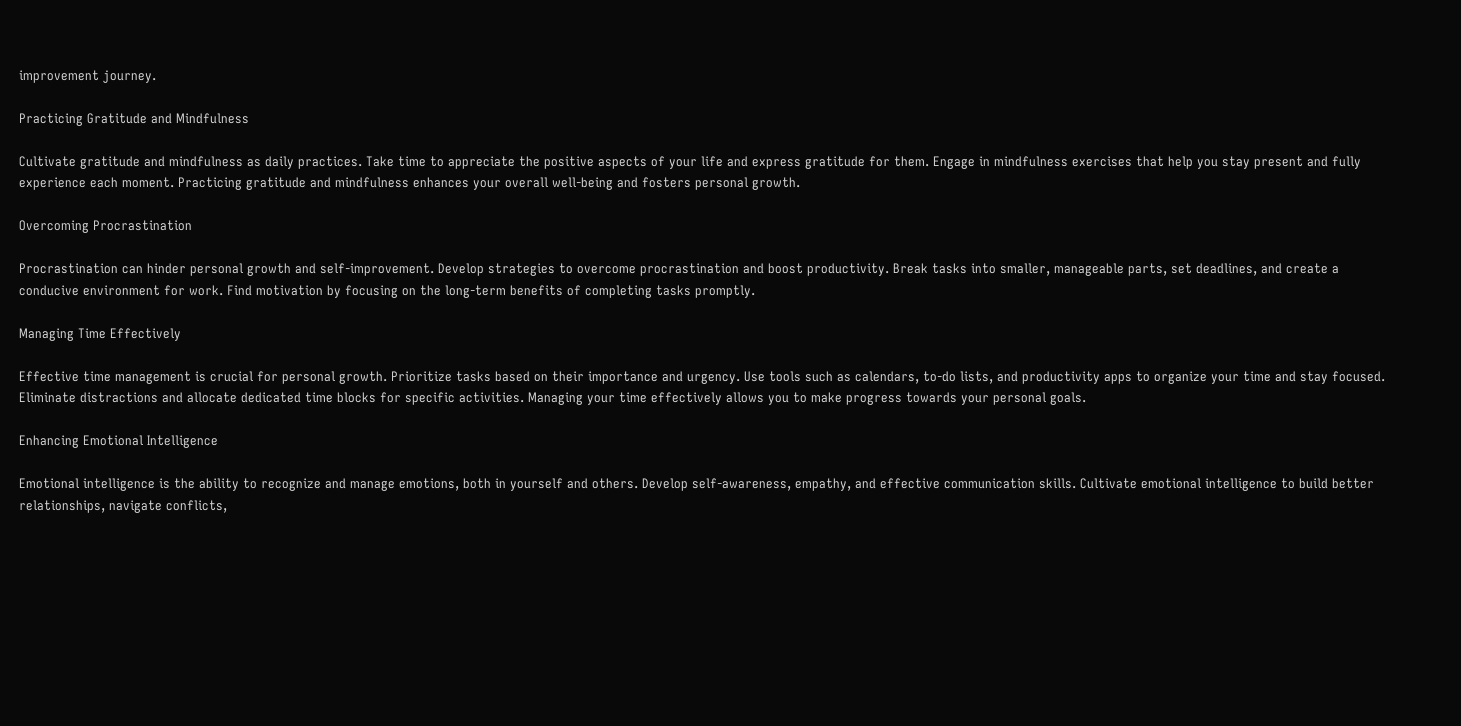improvement journey.

Practicing Gratitude and Mindfulness

Cultivate gratitude and mindfulness as daily practices. Take time to appreciate the positive aspects of your life and express gratitude for them. Engage in mindfulness exercises that help you stay present and fully experience each moment. Practicing gratitude and mindfulness enhances your overall well-being and fosters personal growth.

Overcoming Procrastination

Procrastination can hinder personal growth and self-improvement. Develop strategies to overcome procrastination and boost productivity. Break tasks into smaller, manageable parts, set deadlines, and create a conducive environment for work. Find motivation by focusing on the long-term benefits of completing tasks promptly.

Managing Time Effectively

Effective time management is crucial for personal growth. Prioritize tasks based on their importance and urgency. Use tools such as calendars, to-do lists, and productivity apps to organize your time and stay focused. Eliminate distractions and allocate dedicated time blocks for specific activities. Managing your time effectively allows you to make progress towards your personal goals.

Enhancing Emotional Intelligence

Emotional intelligence is the ability to recognize and manage emotions, both in yourself and others. Develop self-awareness, empathy, and effective communication skills. Cultivate emotional intelligence to build better relationships, navigate conflicts,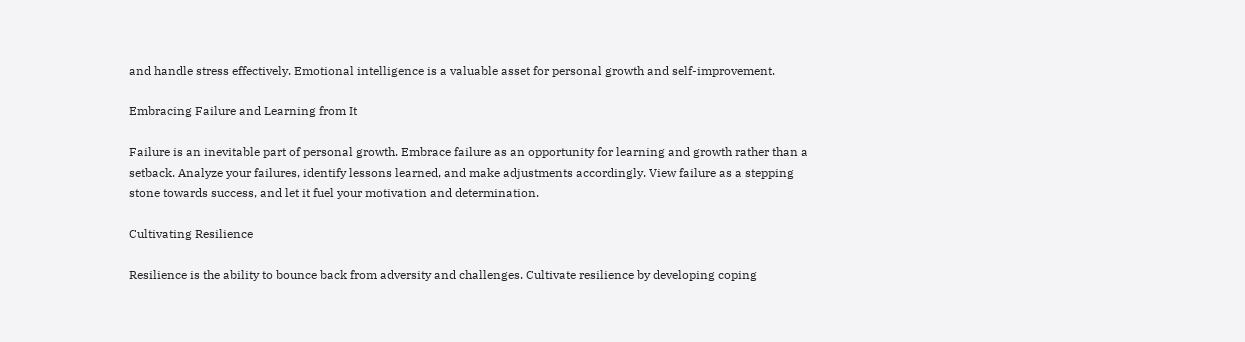and handle stress effectively. Emotional intelligence is a valuable asset for personal growth and self-improvement.

Embracing Failure and Learning from It

Failure is an inevitable part of personal growth. Embrace failure as an opportunity for learning and growth rather than a setback. Analyze your failures, identify lessons learned, and make adjustments accordingly. View failure as a stepping stone towards success, and let it fuel your motivation and determination.

Cultivating Resilience

Resilience is the ability to bounce back from adversity and challenges. Cultivate resilience by developing coping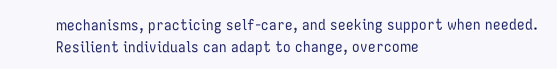mechanisms, practicing self-care, and seeking support when needed. Resilient individuals can adapt to change, overcome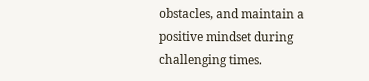obstacles, and maintain a positive mindset during challenging times.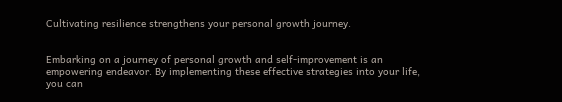Cultivating resilience strengthens your personal growth journey.


Embarking on a journey of personal growth and self-improvement is an empowering endeavor. By implementing these effective strategies into your life, you can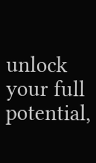unlock your full potential,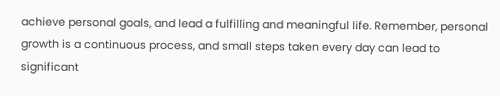achieve personal goals, and lead a fulfilling and meaningful life. Remember, personal growth is a continuous process, and small steps taken every day can lead to significant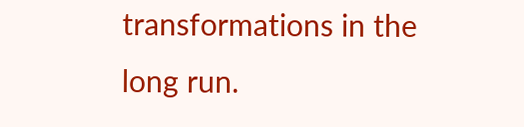transformations in the long run.